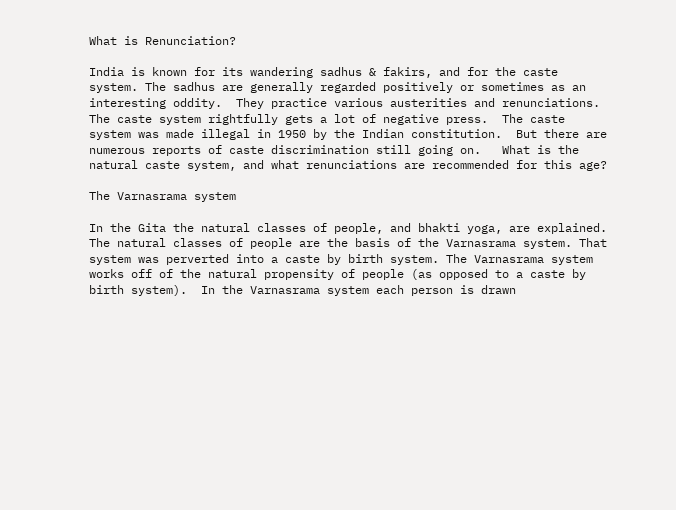What is Renunciation?

India is known for its wandering sadhus & fakirs, and for the caste system. The sadhus are generally regarded positively or sometimes as an interesting oddity.  They practice various austerities and renunciations. The caste system rightfully gets a lot of negative press.  The caste system was made illegal in 1950 by the Indian constitution.  But there are numerous reports of caste discrimination still going on.   What is the natural caste system, and what renunciations are recommended for this age?

The Varnasrama system

In the Gita the natural classes of people, and bhakti yoga, are explained.  The natural classes of people are the basis of the Varnasrama system. That system was perverted into a caste by birth system. The Varnasrama system works off of the natural propensity of people (as opposed to a caste by birth system).  In the Varnasrama system each person is drawn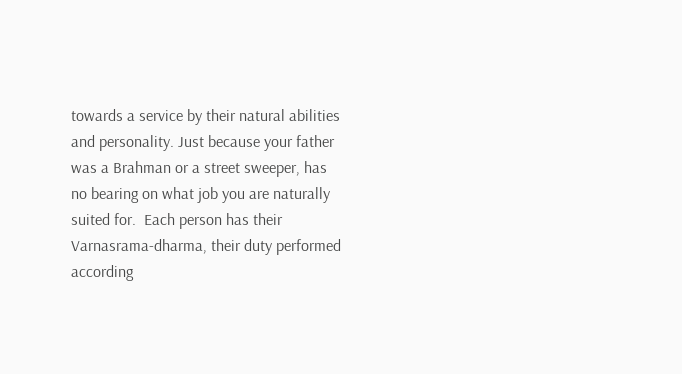towards a service by their natural abilities and personality. Just because your father was a Brahman or a street sweeper, has no bearing on what job you are naturally suited for.  Each person has their Varnasrama-dharma, their duty performed according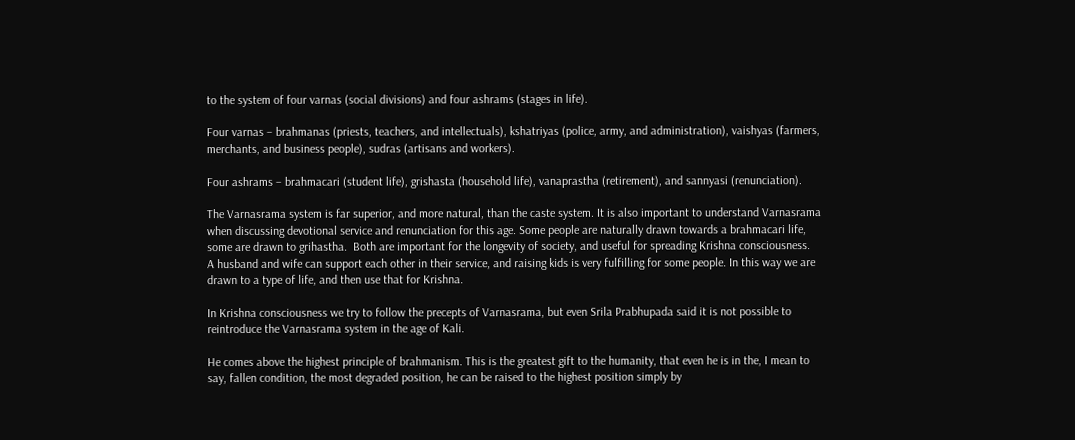to the system of four varnas (social divisions) and four ashrams (stages in life).

Four varnas – brahmanas (priests, teachers, and intellectuals), kshatriyas (police, army, and administration), vaishyas (farmers, merchants, and business people), sudras (artisans and workers).

Four ashrams – brahmacari (student life), grishasta (household life), vanaprastha (retirement), and sannyasi (renunciation).

The Varnasrama system is far superior, and more natural, than the caste system. It is also important to understand Varnasrama when discussing devotional service and renunciation for this age. Some people are naturally drawn towards a brahmacari life, some are drawn to grihastha.  Both are important for the longevity of society, and useful for spreading Krishna consciousness.  A husband and wife can support each other in their service, and raising kids is very fulfilling for some people. In this way we are drawn to a type of life, and then use that for Krishna.

In Krishna consciousness we try to follow the precepts of Varnasrama, but even Srila Prabhupada said it is not possible to reintroduce the Varnasrama system in the age of Kali.

He comes above the highest principle of brahmanism. This is the greatest gift to the humanity, that even he is in the, I mean to say, fallen condition, the most degraded position, he can be raised to the highest position simply by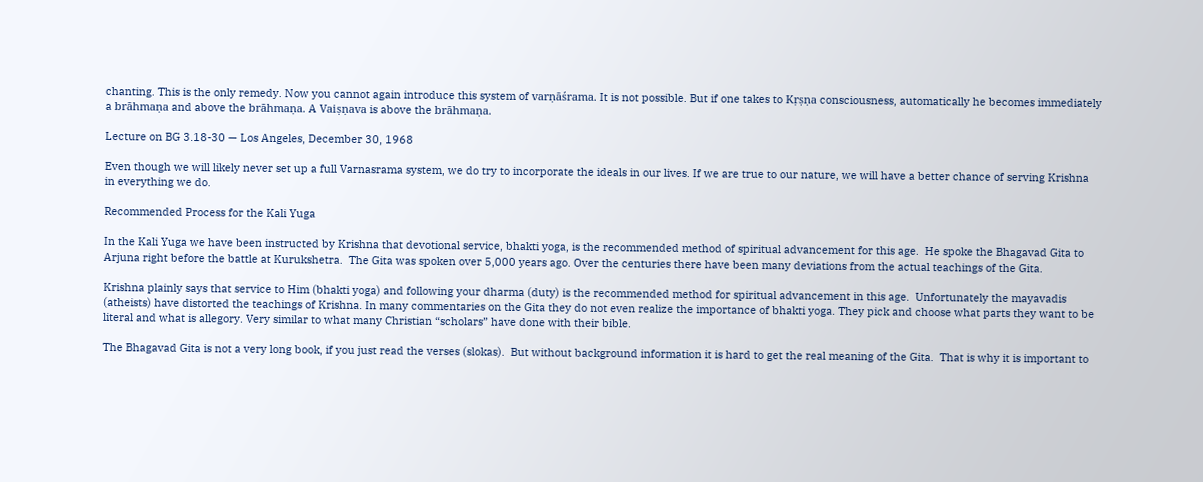chanting. This is the only remedy. Now you cannot again introduce this system of varṇāśrama. It is not possible. But if one takes to Kṛṣṇa consciousness, automatically he becomes immediately a brāhmaṇa and above the brāhmaṇa. A Vaiṣṇava is above the brāhmaṇa.

Lecture on BG 3.18-30 — Los Angeles, December 30, 1968

Even though we will likely never set up a full Varnasrama system, we do try to incorporate the ideals in our lives. If we are true to our nature, we will have a better chance of serving Krishna in everything we do.

Recommended Process for the Kali Yuga

In the Kali Yuga we have been instructed by Krishna that devotional service, bhakti yoga, is the recommended method of spiritual advancement for this age.  He spoke the Bhagavad Gita to Arjuna right before the battle at Kurukshetra.  The Gita was spoken over 5,000 years ago. Over the centuries there have been many deviations from the actual teachings of the Gita.

Krishna plainly says that service to Him (bhakti yoga) and following your dharma (duty) is the recommended method for spiritual advancement in this age.  Unfortunately the mayavadis (atheists) have distorted the teachings of Krishna. In many commentaries on the Gita they do not even realize the importance of bhakti yoga. They pick and choose what parts they want to be literal and what is allegory. Very similar to what many Christian “scholars” have done with their bible.

The Bhagavad Gita is not a very long book, if you just read the verses (slokas).  But without background information it is hard to get the real meaning of the Gita.  That is why it is important to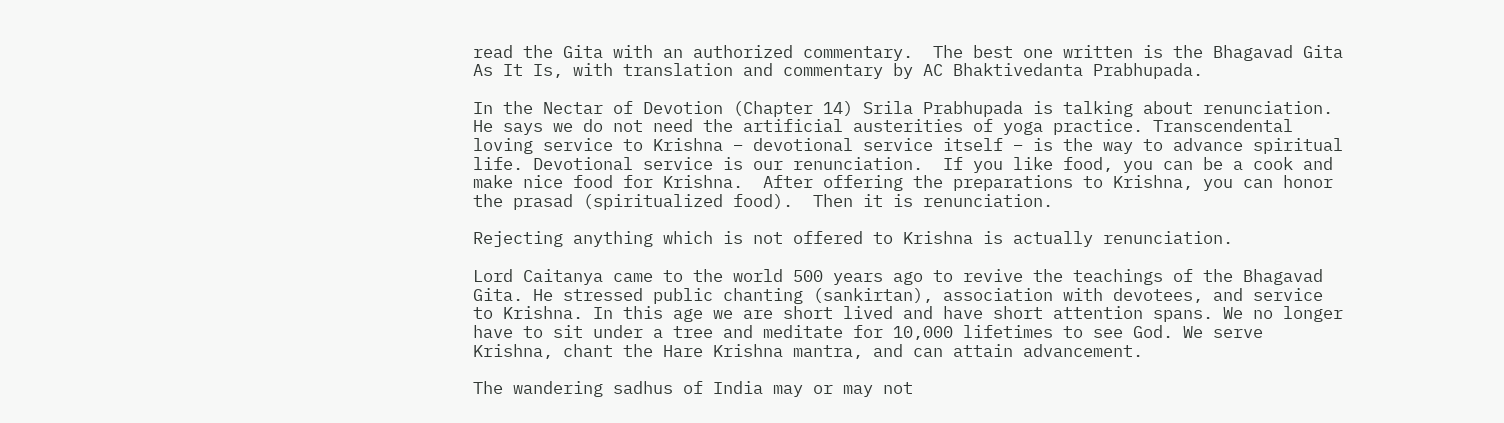read the Gita with an authorized commentary.  The best one written is the Bhagavad Gita As It Is, with translation and commentary by AC Bhaktivedanta Prabhupada.

In the Nectar of Devotion (Chapter 14) Srila Prabhupada is talking about renunciation.  He says we do not need the artificial austerities of yoga practice. Transcendental loving service to Krishna – devotional service itself – is the way to advance spiritual life. Devotional service is our renunciation.  If you like food, you can be a cook and make nice food for Krishna.  After offering the preparations to Krishna, you can honor the prasad (spiritualized food).  Then it is renunciation.

Rejecting anything which is not offered to Krishna is actually renunciation.

Lord Caitanya came to the world 500 years ago to revive the teachings of the Bhagavad Gita. He stressed public chanting (sankirtan), association with devotees, and service to Krishna. In this age we are short lived and have short attention spans. We no longer have to sit under a tree and meditate for 10,000 lifetimes to see God. We serve Krishna, chant the Hare Krishna mantra, and can attain advancement.

The wandering sadhus of India may or may not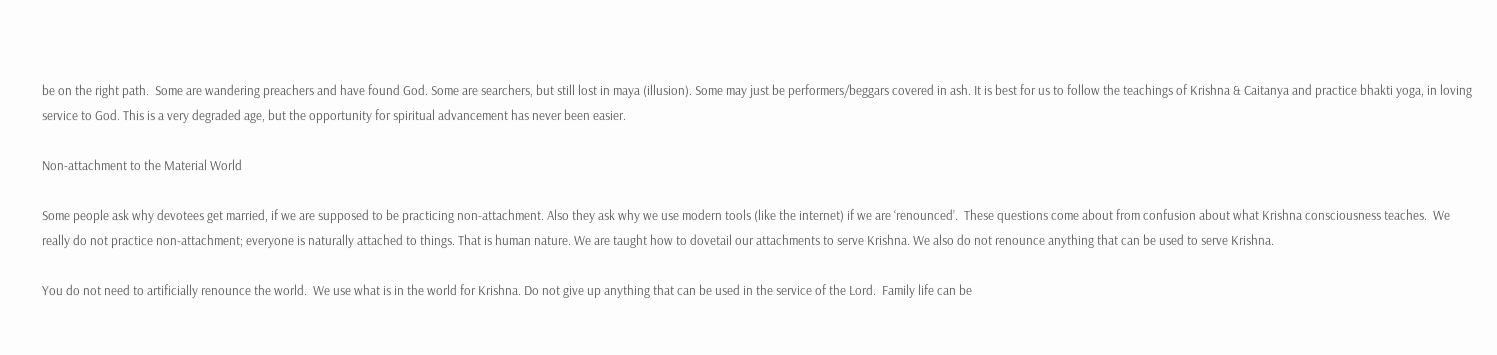be on the right path.  Some are wandering preachers and have found God. Some are searchers, but still lost in maya (illusion). Some may just be performers/beggars covered in ash. It is best for us to follow the teachings of Krishna & Caitanya and practice bhakti yoga, in loving service to God. This is a very degraded age, but the opportunity for spiritual advancement has never been easier.

Non-attachment to the Material World

Some people ask why devotees get married, if we are supposed to be practicing non-attachment. Also they ask why we use modern tools (like the internet) if we are ‘renounced’.  These questions come about from confusion about what Krishna consciousness teaches.  We really do not practice non-attachment; everyone is naturally attached to things. That is human nature. We are taught how to dovetail our attachments to serve Krishna. We also do not renounce anything that can be used to serve Krishna.

You do not need to artificially renounce the world.  We use what is in the world for Krishna. Do not give up anything that can be used in the service of the Lord.  Family life can be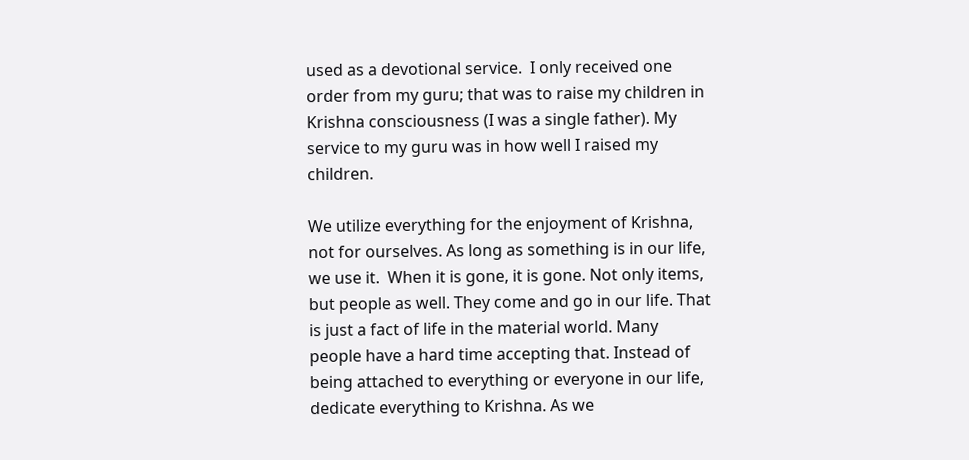used as a devotional service.  I only received one order from my guru; that was to raise my children in Krishna consciousness (I was a single father). My service to my guru was in how well I raised my children.

We utilize everything for the enjoyment of Krishna, not for ourselves. As long as something is in our life, we use it.  When it is gone, it is gone. Not only items, but people as well. They come and go in our life. That is just a fact of life in the material world. Many people have a hard time accepting that. Instead of being attached to everything or everyone in our life, dedicate everything to Krishna. As we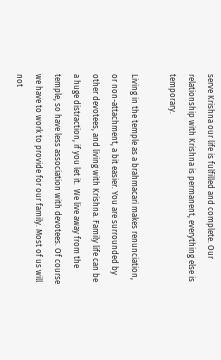serve Krishna our life is fulfilled and complete. Our relationship with Krishna is permanent, everything else is temporary.

Living in the temple as a brahmacari makes renunciation, or non-attachment, a bit easier. You are surrounded by other devotees, and living with Krishna. Family life can be a huge distraction, if you let it.  We live away from the temple, so have less association with devotees. Of course we have to work to provide for our family. Most of us will not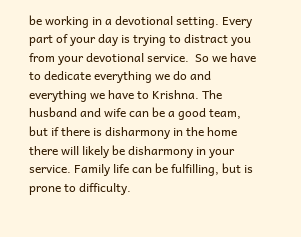be working in a devotional setting. Every part of your day is trying to distract you from your devotional service.  So we have to dedicate everything we do and everything we have to Krishna. The husband and wife can be a good team, but if there is disharmony in the home there will likely be disharmony in your service. Family life can be fulfilling, but is prone to difficulty.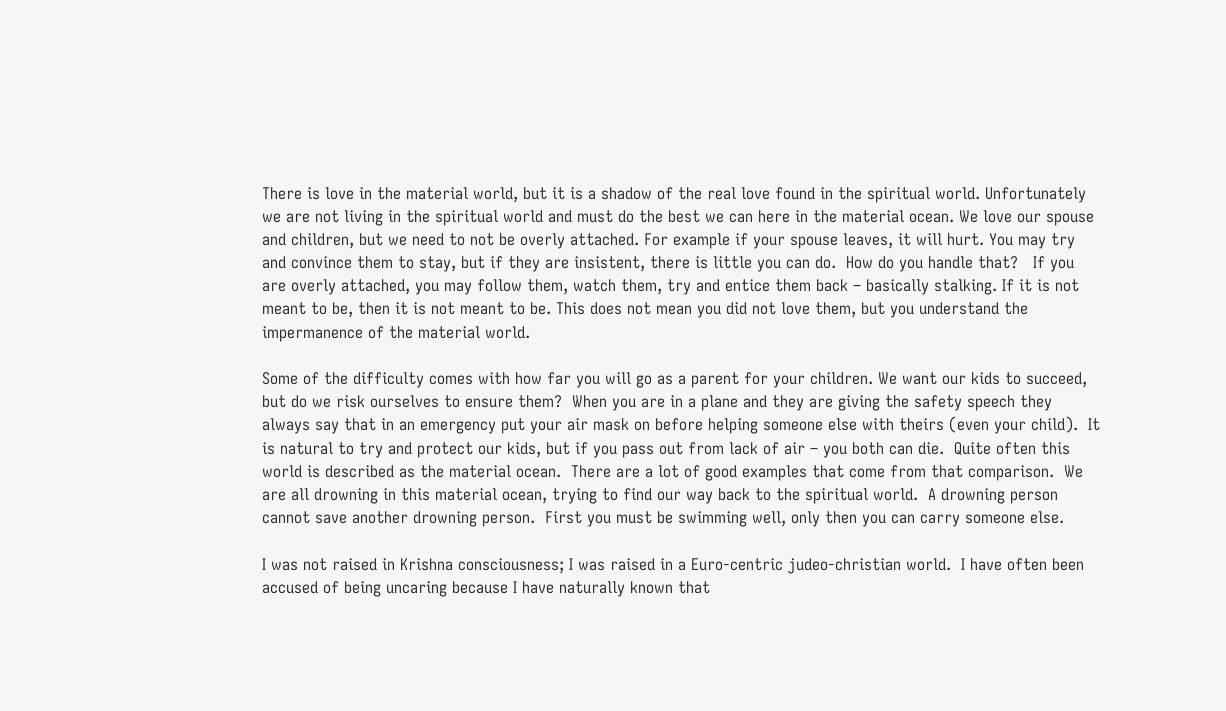There is love in the material world, but it is a shadow of the real love found in the spiritual world. Unfortunately we are not living in the spiritual world and must do the best we can here in the material ocean. We love our spouse and children, but we need to not be overly attached. For example if your spouse leaves, it will hurt. You may try and convince them to stay, but if they are insistent, there is little you can do.  How do you handle that?   If you are overly attached, you may follow them, watch them, try and entice them back – basically stalking. If it is not meant to be, then it is not meant to be. This does not mean you did not love them, but you understand the impermanence of the material world.

Some of the difficulty comes with how far you will go as a parent for your children. We want our kids to succeed, but do we risk ourselves to ensure them?  When you are in a plane and they are giving the safety speech they always say that in an emergency put your air mask on before helping someone else with theirs (even your child).  It is natural to try and protect our kids, but if you pass out from lack of air – you both can die.  Quite often this world is described as the material ocean.  There are a lot of good examples that come from that comparison.  We are all drowning in this material ocean, trying to find our way back to the spiritual world.  A drowning person cannot save another drowning person.  First you must be swimming well, only then you can carry someone else.

I was not raised in Krishna consciousness; I was raised in a Euro-centric judeo-christian world.  I have often been accused of being uncaring because I have naturally known that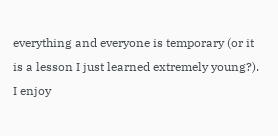everything and everyone is temporary (or it is a lesson I just learned extremely young?).  I enjoy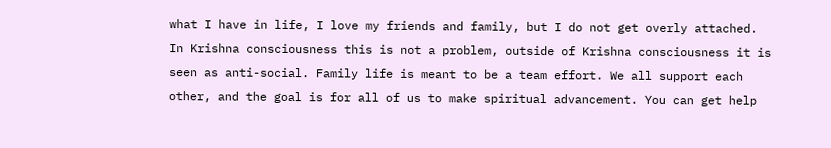what I have in life, I love my friends and family, but I do not get overly attached.  In Krishna consciousness this is not a problem, outside of Krishna consciousness it is seen as anti-social. Family life is meant to be a team effort. We all support each other, and the goal is for all of us to make spiritual advancement. You can get help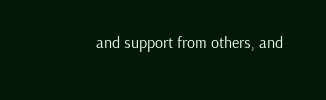and support from others, and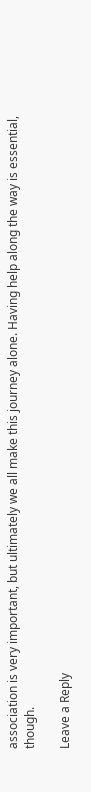association is very important, but ultimately we all make this journey alone. Having help along the way is essential, though.

Leave a Reply